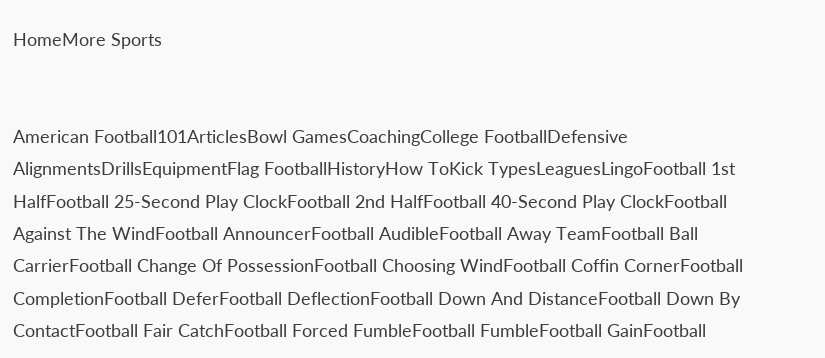HomeMore Sports


American Football101ArticlesBowl GamesCoachingCollege FootballDefensive AlignmentsDrillsEquipmentFlag FootballHistoryHow ToKick TypesLeaguesLingoFootball 1st HalfFootball 25-Second Play ClockFootball 2nd HalfFootball 40-Second Play ClockFootball Against The WindFootball AnnouncerFootball AudibleFootball Away TeamFootball Ball CarrierFootball Change Of PossessionFootball Choosing WindFootball Coffin CornerFootball CompletionFootball DeferFootball DeflectionFootball Down And DistanceFootball Down By ContactFootball Fair CatchFootball Forced FumbleFootball FumbleFootball GainFootball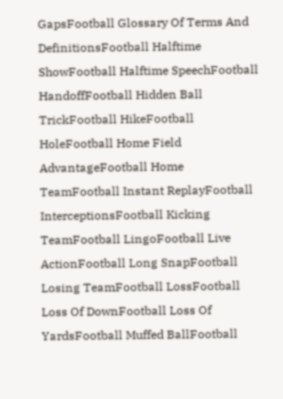GapsFootball Glossary Of Terms And DefinitionsFootball Halftime ShowFootball Halftime SpeechFootball HandoffFootball Hidden Ball TrickFootball HikeFootball HoleFootball Home Field AdvantageFootball Home TeamFootball Instant ReplayFootball InterceptionsFootball Kicking TeamFootball LingoFootball Live ActionFootball Long SnapFootball Losing TeamFootball LossFootball Loss Of DownFootball Loss Of YardsFootball Muffed BallFootball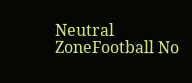Neutral ZoneFootball No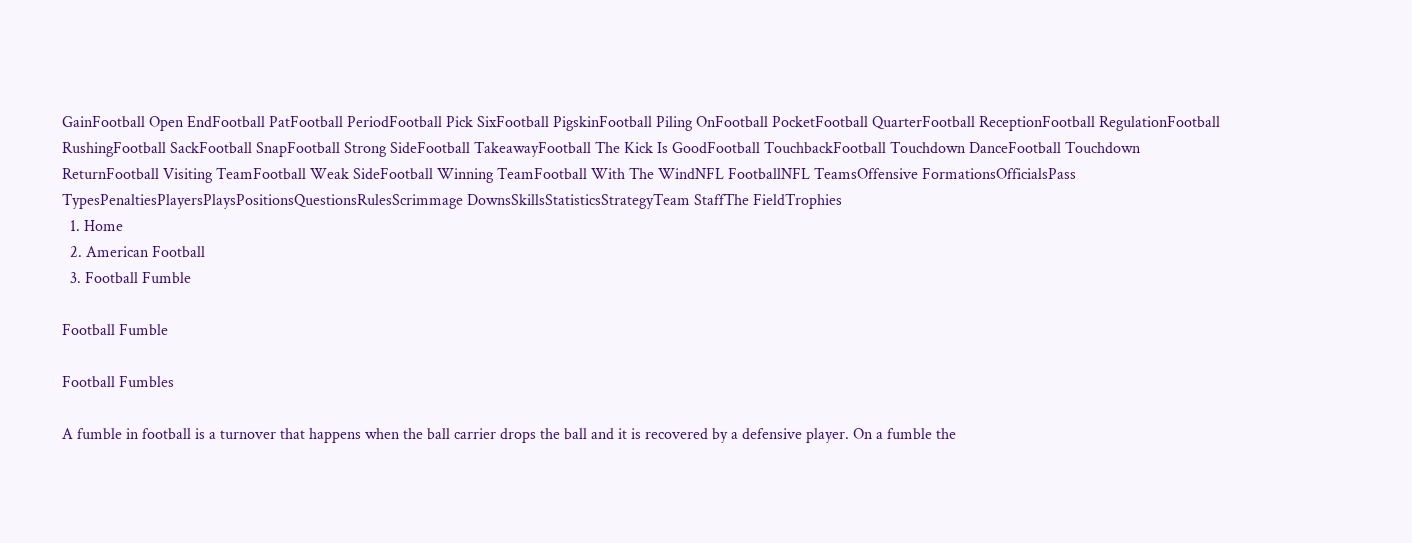GainFootball Open EndFootball PatFootball PeriodFootball Pick SixFootball PigskinFootball Piling OnFootball PocketFootball QuarterFootball ReceptionFootball RegulationFootball RushingFootball SackFootball SnapFootball Strong SideFootball TakeawayFootball The Kick Is GoodFootball TouchbackFootball Touchdown DanceFootball Touchdown ReturnFootball Visiting TeamFootball Weak SideFootball Winning TeamFootball With The WindNFL FootballNFL TeamsOffensive FormationsOfficialsPass TypesPenaltiesPlayersPlaysPositionsQuestionsRulesScrimmage DownsSkillsStatisticsStrategyTeam StaffThe FieldTrophies
  1. Home
  2. American Football
  3. Football Fumble

Football Fumble

Football Fumbles

A fumble in football is a turnover that happens when the ball carrier drops the ball and it is recovered by a defensive player. On a fumble the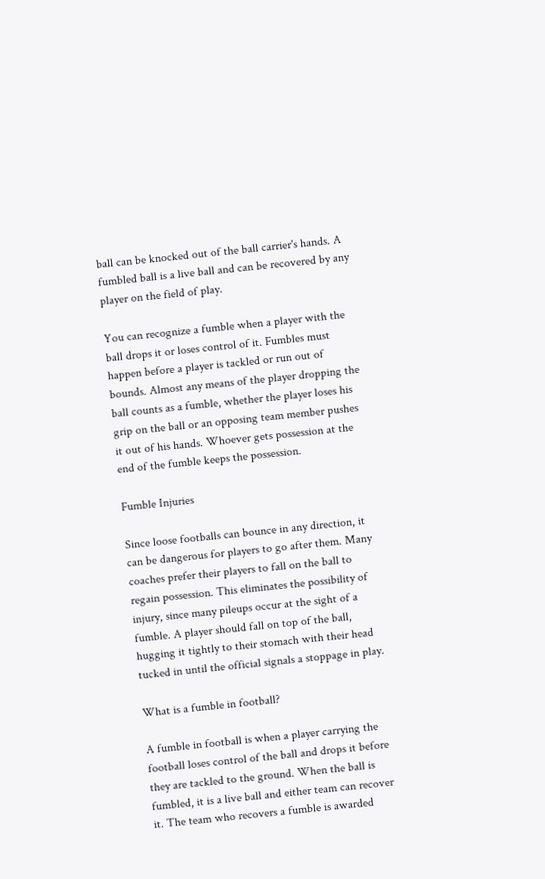ball can be knocked out of the ball carrier's hands. A fumbled ball is a live ball and can be recovered by any player on the field of play.

You can recognize a fumble when a player with the ball drops it or loses control of it. Fumbles must happen before a player is tackled or run out of bounds. Almost any means of the player dropping the ball counts as a fumble, whether the player loses his grip on the ball or an opposing team member pushes it out of his hands. Whoever gets possession at the end of the fumble keeps the possession.

Fumble Injuries

Since loose footballs can bounce in any direction, it can be dangerous for players to go after them. Many coaches prefer their players to fall on the ball to regain possession. This eliminates the possibility of injury, since many pileups occur at the sight of a fumble. A player should fall on top of the ball, hugging it tightly to their stomach with their head tucked in until the official signals a stoppage in play.

What is a fumble in football?

A fumble in football is when a player carrying the football loses control of the ball and drops it before they are tackled to the ground. When the ball is fumbled, it is a live ball and either team can recover it. The team who recovers a fumble is awarded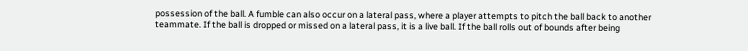possession of the ball. A fumble can also occur on a lateral pass, where a player attempts to pitch the ball back to another teammate. If the ball is dropped or missed on a lateral pass, it is a live ball. If the ball rolls out of bounds after being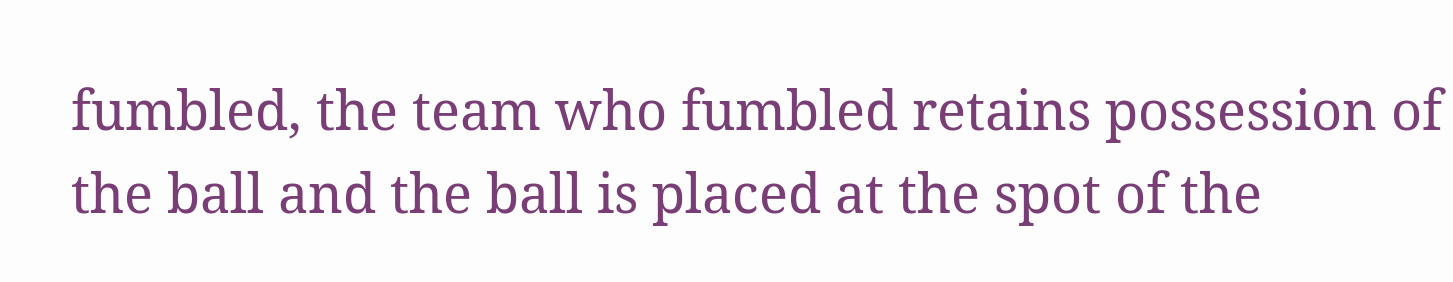fumbled, the team who fumbled retains possession of the ball and the ball is placed at the spot of the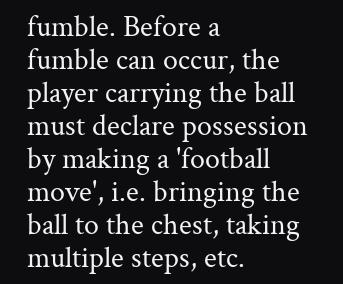fumble. Before a fumble can occur, the player carrying the ball must declare possession by making a 'football move', i.e. bringing the ball to the chest, taking multiple steps, etc.